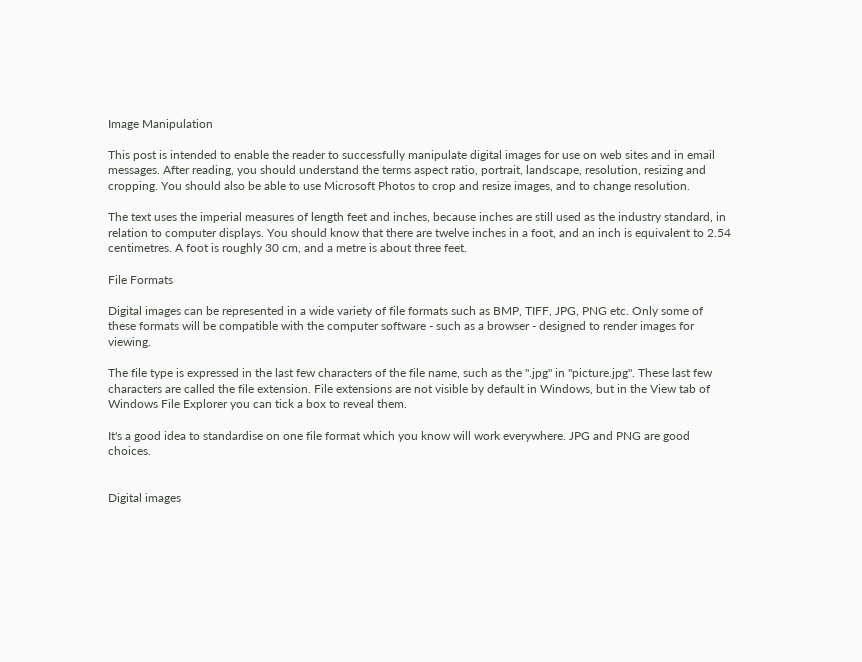Image Manipulation

This post is intended to enable the reader to successfully manipulate digital images for use on web sites and in email messages. After reading, you should understand the terms aspect ratio, portrait, landscape, resolution, resizing and cropping. You should also be able to use Microsoft Photos to crop and resize images, and to change resolution.

The text uses the imperial measures of length feet and inches, because inches are still used as the industry standard, in relation to computer displays. You should know that there are twelve inches in a foot, and an inch is equivalent to 2.54 centimetres. A foot is roughly 30 cm, and a metre is about three feet.

File Formats

Digital images can be represented in a wide variety of file formats such as BMP, TIFF, JPG, PNG etc. Only some of these formats will be compatible with the computer software - such as a browser - designed to render images for viewing.

The file type is expressed in the last few characters of the file name, such as the ".jpg" in "picture.jpg". These last few characters are called the file extension. File extensions are not visible by default in Windows, but in the View tab of Windows File Explorer you can tick a box to reveal them.

It's a good idea to standardise on one file format which you know will work everywhere. JPG and PNG are good choices.


Digital images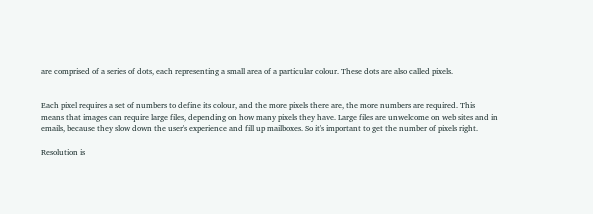are comprised of a series of dots, each representing a small area of a particular colour. These dots are also called pixels.


Each pixel requires a set of numbers to define its colour, and the more pixels there are, the more numbers are required. This means that images can require large files, depending on how many pixels they have. Large files are unwelcome on web sites and in emails, because they slow down the user's experience and fill up mailboxes. So it's important to get the number of pixels right.

Resolution is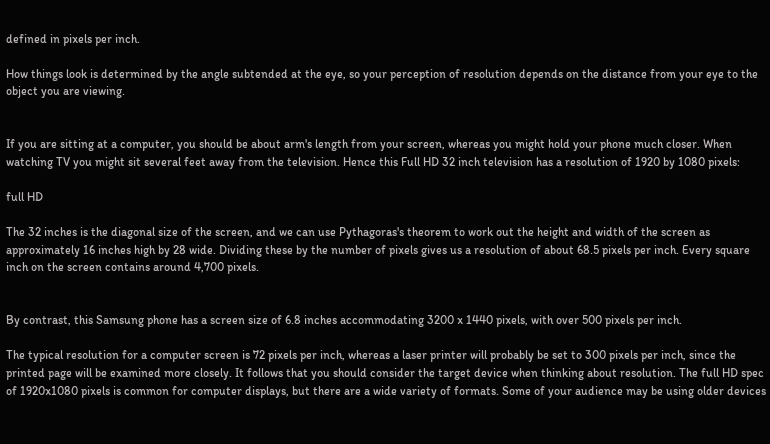defined in pixels per inch.

How things look is determined by the angle subtended at the eye, so your perception of resolution depends on the distance from your eye to the object you are viewing.


If you are sitting at a computer, you should be about arm's length from your screen, whereas you might hold your phone much closer. When watching TV you might sit several feet away from the television. Hence this Full HD 32 inch television has a resolution of 1920 by 1080 pixels:

full HD

The 32 inches is the diagonal size of the screen, and we can use Pythagoras's theorem to work out the height and width of the screen as approximately 16 inches high by 28 wide. Dividing these by the number of pixels gives us a resolution of about 68.5 pixels per inch. Every square inch on the screen contains around 4,700 pixels.


By contrast, this Samsung phone has a screen size of 6.8 inches accommodating 3200 x 1440 pixels, with over 500 pixels per inch.

The typical resolution for a computer screen is 72 pixels per inch, whereas a laser printer will probably be set to 300 pixels per inch, since the printed page will be examined more closely. It follows that you should consider the target device when thinking about resolution. The full HD spec of 1920x1080 pixels is common for computer displays, but there are a wide variety of formats. Some of your audience may be using older devices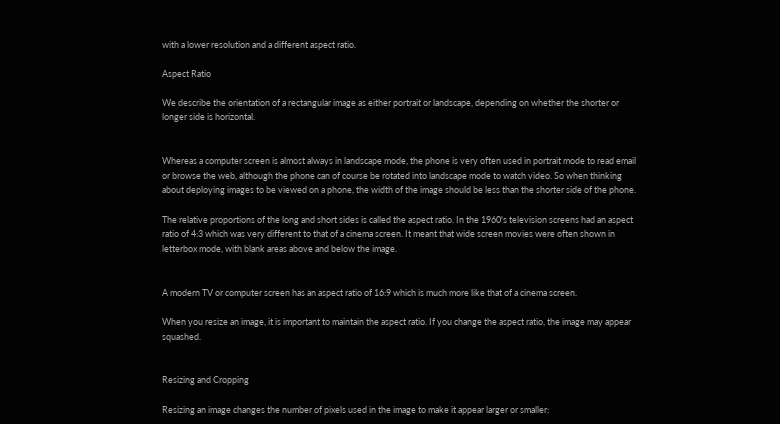with a lower resolution and a different aspect ratio.

Aspect Ratio

We describe the orientation of a rectangular image as either portrait or landscape, depending on whether the shorter or longer side is horizontal.


Whereas a computer screen is almost always in landscape mode, the phone is very often used in portrait mode to read email or browse the web, although the phone can of course be rotated into landscape mode to watch video. So when thinking about deploying images to be viewed on a phone, the width of the image should be less than the shorter side of the phone.

The relative proportions of the long and short sides is called the aspect ratio. In the 1960's television screens had an aspect ratio of 4:3 which was very different to that of a cinema screen. It meant that wide screen movies were often shown in letterbox mode, with blank areas above and below the image.


A modern TV or computer screen has an aspect ratio of 16:9 which is much more like that of a cinema screen.

When you resize an image, it is important to maintain the aspect ratio. If you change the aspect ratio, the image may appear squashed.


Resizing and Cropping

Resizing an image changes the number of pixels used in the image to make it appear larger or smaller: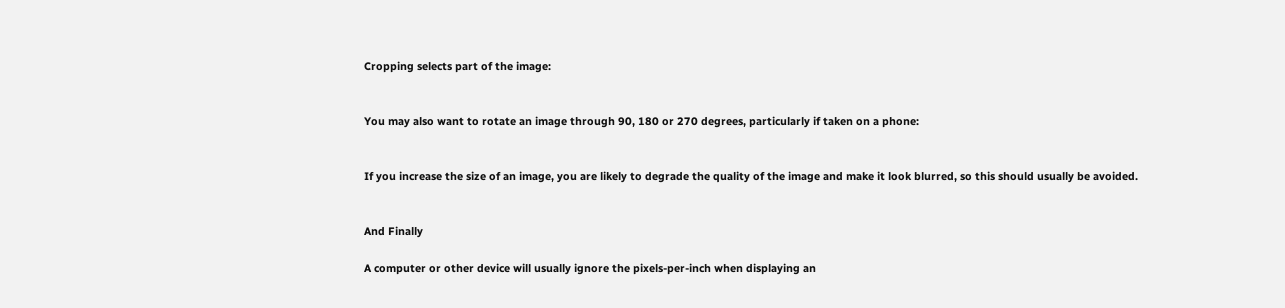Cropping selects part of the image:


You may also want to rotate an image through 90, 180 or 270 degrees, particularly if taken on a phone:


If you increase the size of an image, you are likely to degrade the quality of the image and make it look blurred, so this should usually be avoided.


And Finally

A computer or other device will usually ignore the pixels-per-inch when displaying an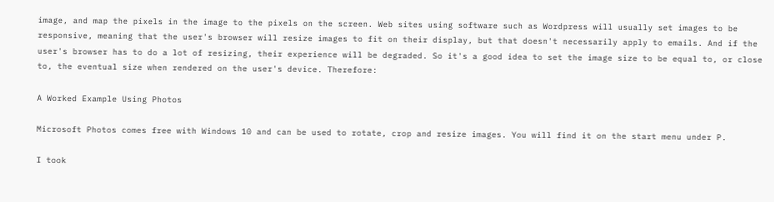image, and map the pixels in the image to the pixels on the screen. Web sites using software such as Wordpress will usually set images to be responsive, meaning that the user's browser will resize images to fit on their display, but that doesn't necessarily apply to emails. And if the user's browser has to do a lot of resizing, their experience will be degraded. So it's a good idea to set the image size to be equal to, or close to, the eventual size when rendered on the user's device. Therefore:

A Worked Example Using Photos

Microsoft Photos comes free with Windows 10 and can be used to rotate, crop and resize images. You will find it on the start menu under P.

I took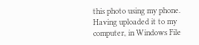this photo using my phone. Having uploaded it to my computer, in Windows File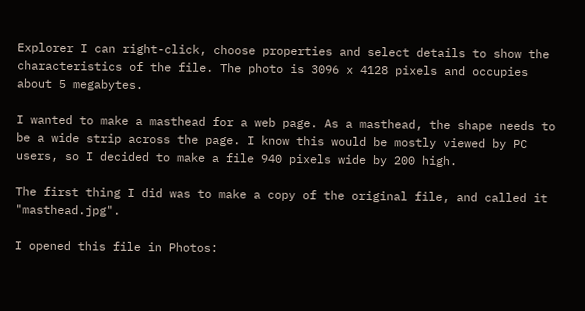Explorer I can right-click, choose properties and select details to show the characteristics of the file. The photo is 3096 x 4128 pixels and occupies about 5 megabytes.

I wanted to make a masthead for a web page. As a masthead, the shape needs to be a wide strip across the page. I know this would be mostly viewed by PC users, so I decided to make a file 940 pixels wide by 200 high.

The first thing I did was to make a copy of the original file, and called it "masthead.jpg".

I opened this file in Photos: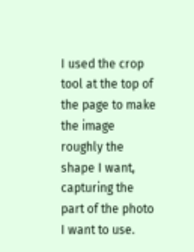I used the crop tool at the top of the page to make the image roughly the shape I want, capturing the part of the photo I want to use.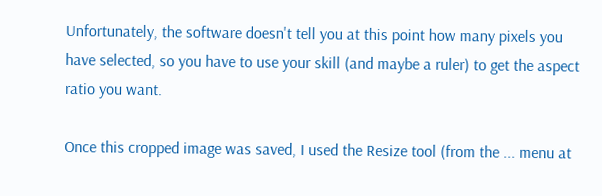Unfortunately, the software doesn't tell you at this point how many pixels you have selected, so you have to use your skill (and maybe a ruler) to get the aspect ratio you want.

Once this cropped image was saved, I used the Resize tool (from the ... menu at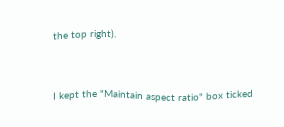the top right).


I kept the "Maintain aspect ratio" box ticked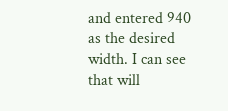and entered 940 as the desired width. I can see that will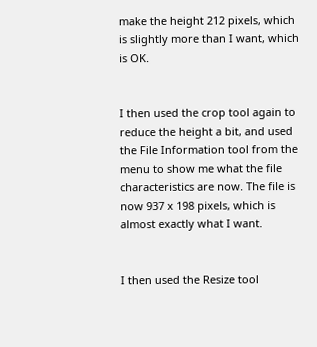make the height 212 pixels, which is slightly more than I want, which is OK.


I then used the crop tool again to reduce the height a bit, and used the File Information tool from the menu to show me what the file characteristics are now. The file is now 937 x 198 pixels, which is almost exactly what I want.


I then used the Resize tool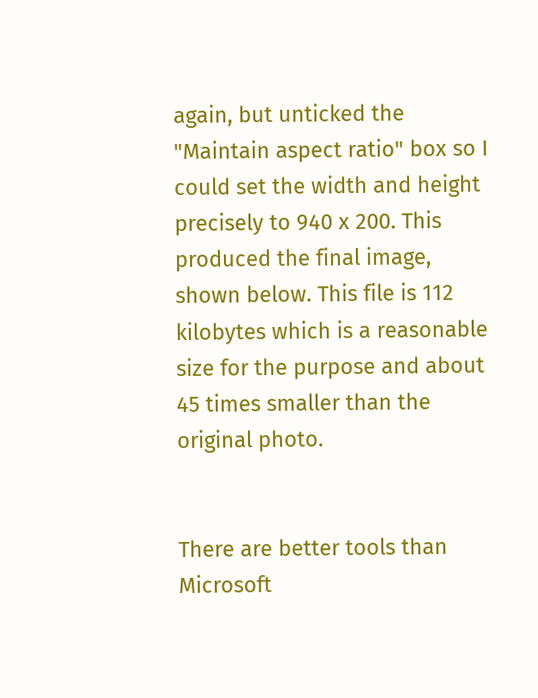again, but unticked the "Maintain aspect ratio" box so I could set the width and height precisely to 940 x 200. This produced the final image, shown below. This file is 112 kilobytes which is a reasonable size for the purpose and about 45 times smaller than the original photo.


There are better tools than Microsoft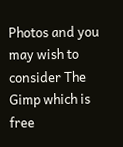Photos and you may wish to consider The Gimp which is free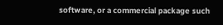software, or a commercial package such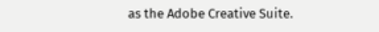as the Adobe Creative Suite.